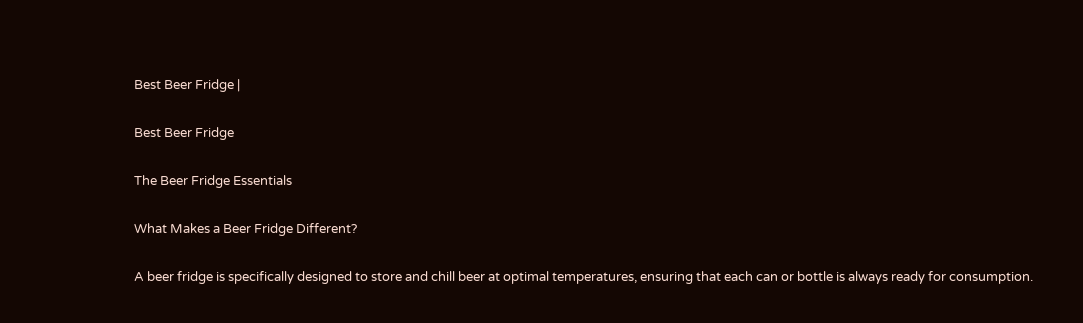Best Beer Fridge |

Best Beer Fridge

The Beer Fridge Essentials

What Makes a Beer Fridge Different?

A beer fridge is specifically designed to store and chill beer at optimal temperatures, ensuring that each can or bottle is always ready for consumption.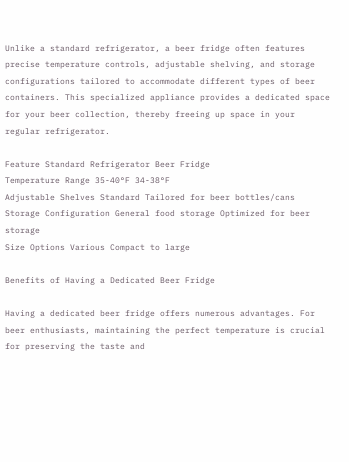Unlike a standard refrigerator, a beer fridge often features precise temperature controls, adjustable shelving, and storage configurations tailored to accommodate different types of beer containers. This specialized appliance provides a dedicated space for your beer collection, thereby freeing up space in your regular refrigerator.

Feature Standard Refrigerator Beer Fridge
Temperature Range 35-40°F 34-38°F
Adjustable Shelves Standard Tailored for beer bottles/cans
Storage Configuration General food storage Optimized for beer storage
Size Options Various Compact to large

Benefits of Having a Dedicated Beer Fridge

Having a dedicated beer fridge offers numerous advantages. For beer enthusiasts, maintaining the perfect temperature is crucial for preserving the taste and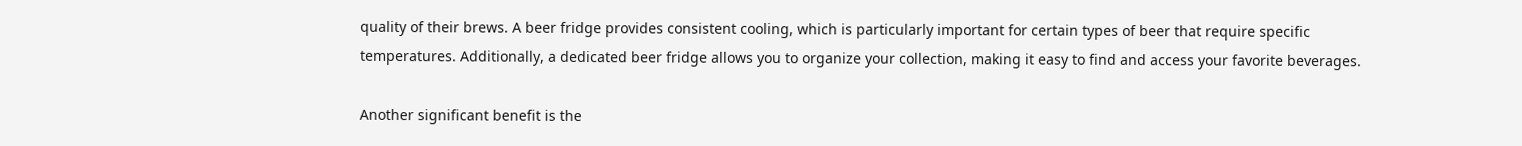quality of their brews. A beer fridge provides consistent cooling, which is particularly important for certain types of beer that require specific temperatures. Additionally, a dedicated beer fridge allows you to organize your collection, making it easy to find and access your favorite beverages.

Another significant benefit is the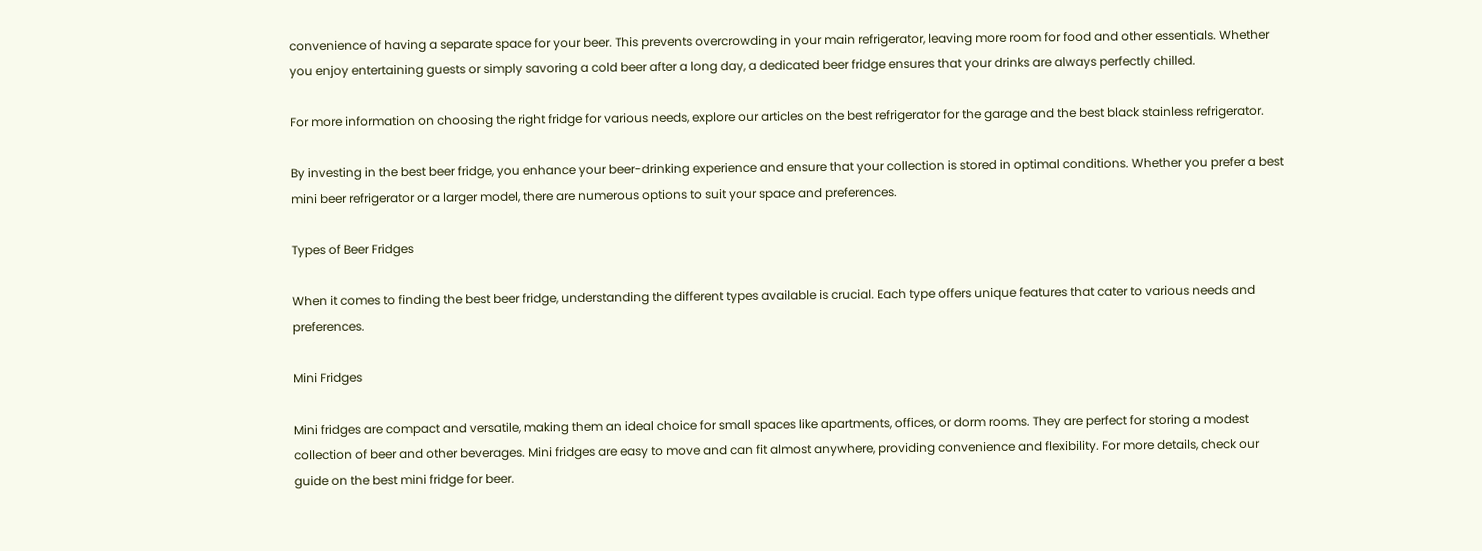convenience of having a separate space for your beer. This prevents overcrowding in your main refrigerator, leaving more room for food and other essentials. Whether you enjoy entertaining guests or simply savoring a cold beer after a long day, a dedicated beer fridge ensures that your drinks are always perfectly chilled.

For more information on choosing the right fridge for various needs, explore our articles on the best refrigerator for the garage and the best black stainless refrigerator.

By investing in the best beer fridge, you enhance your beer-drinking experience and ensure that your collection is stored in optimal conditions. Whether you prefer a best mini beer refrigerator or a larger model, there are numerous options to suit your space and preferences.

Types of Beer Fridges

When it comes to finding the best beer fridge, understanding the different types available is crucial. Each type offers unique features that cater to various needs and preferences.

Mini Fridges

Mini fridges are compact and versatile, making them an ideal choice for small spaces like apartments, offices, or dorm rooms. They are perfect for storing a modest collection of beer and other beverages. Mini fridges are easy to move and can fit almost anywhere, providing convenience and flexibility. For more details, check our guide on the best mini fridge for beer.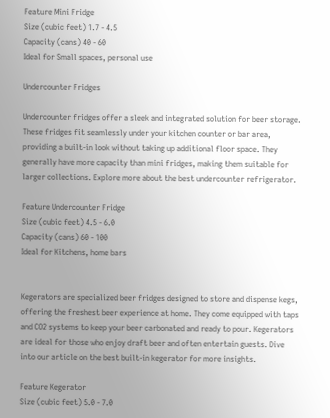Feature Mini Fridge
Size (cubic feet) 1.7 - 4.5
Capacity (cans) 40 - 60
Ideal for Small spaces, personal use

Undercounter Fridges

Undercounter fridges offer a sleek and integrated solution for beer storage. These fridges fit seamlessly under your kitchen counter or bar area, providing a built-in look without taking up additional floor space. They generally have more capacity than mini fridges, making them suitable for larger collections. Explore more about the best undercounter refrigerator.

Feature Undercounter Fridge
Size (cubic feet) 4.5 - 6.0
Capacity (cans) 60 - 100
Ideal for Kitchens, home bars


Kegerators are specialized beer fridges designed to store and dispense kegs, offering the freshest beer experience at home. They come equipped with taps and CO2 systems to keep your beer carbonated and ready to pour. Kegerators are ideal for those who enjoy draft beer and often entertain guests. Dive into our article on the best built-in kegerator for more insights.

Feature Kegerator
Size (cubic feet) 5.0 - 7.0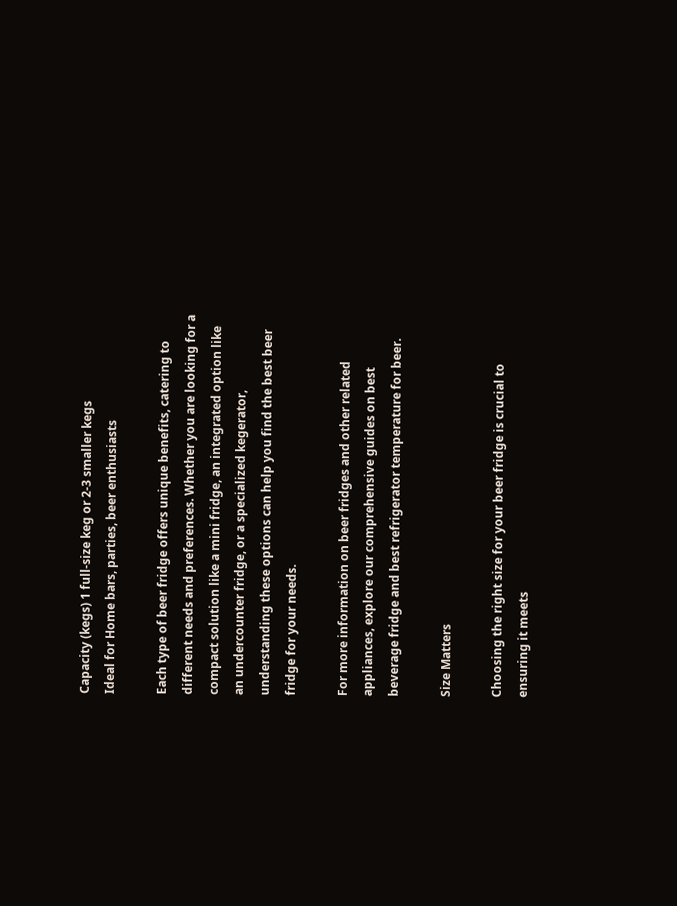Capacity (kegs) 1 full-size keg or 2-3 smaller kegs
Ideal for Home bars, parties, beer enthusiasts

Each type of beer fridge offers unique benefits, catering to different needs and preferences. Whether you are looking for a compact solution like a mini fridge, an integrated option like an undercounter fridge, or a specialized kegerator, understanding these options can help you find the best beer fridge for your needs.

For more information on beer fridges and other related appliances, explore our comprehensive guides on best beverage fridge and best refrigerator temperature for beer.

Size Matters

Choosing the right size for your beer fridge is crucial to ensuring it meets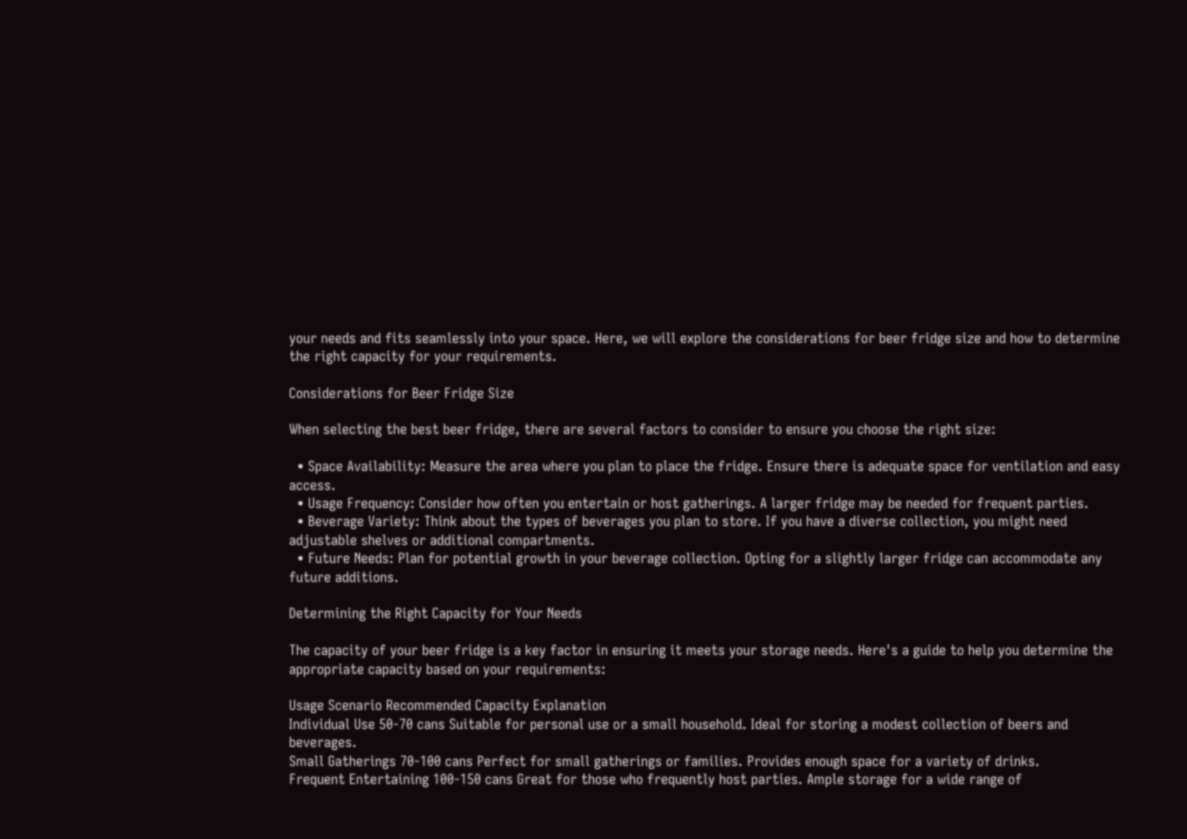your needs and fits seamlessly into your space. Here, we will explore the considerations for beer fridge size and how to determine the right capacity for your requirements.

Considerations for Beer Fridge Size

When selecting the best beer fridge, there are several factors to consider to ensure you choose the right size:

  • Space Availability: Measure the area where you plan to place the fridge. Ensure there is adequate space for ventilation and easy access.
  • Usage Frequency: Consider how often you entertain or host gatherings. A larger fridge may be needed for frequent parties.
  • Beverage Variety: Think about the types of beverages you plan to store. If you have a diverse collection, you might need adjustable shelves or additional compartments.
  • Future Needs: Plan for potential growth in your beverage collection. Opting for a slightly larger fridge can accommodate any future additions.

Determining the Right Capacity for Your Needs

The capacity of your beer fridge is a key factor in ensuring it meets your storage needs. Here's a guide to help you determine the appropriate capacity based on your requirements:

Usage Scenario Recommended Capacity Explanation
Individual Use 50-70 cans Suitable for personal use or a small household. Ideal for storing a modest collection of beers and beverages.
Small Gatherings 70-100 cans Perfect for small gatherings or families. Provides enough space for a variety of drinks.
Frequent Entertaining 100-150 cans Great for those who frequently host parties. Ample storage for a wide range of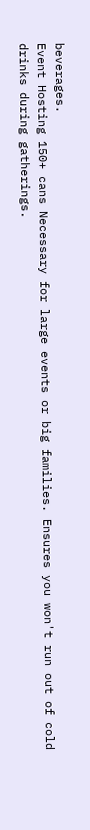beverages.
Event Hosting 150+ cans Necessary for large events or big families. Ensures you won't run out of cold drinks during gatherings.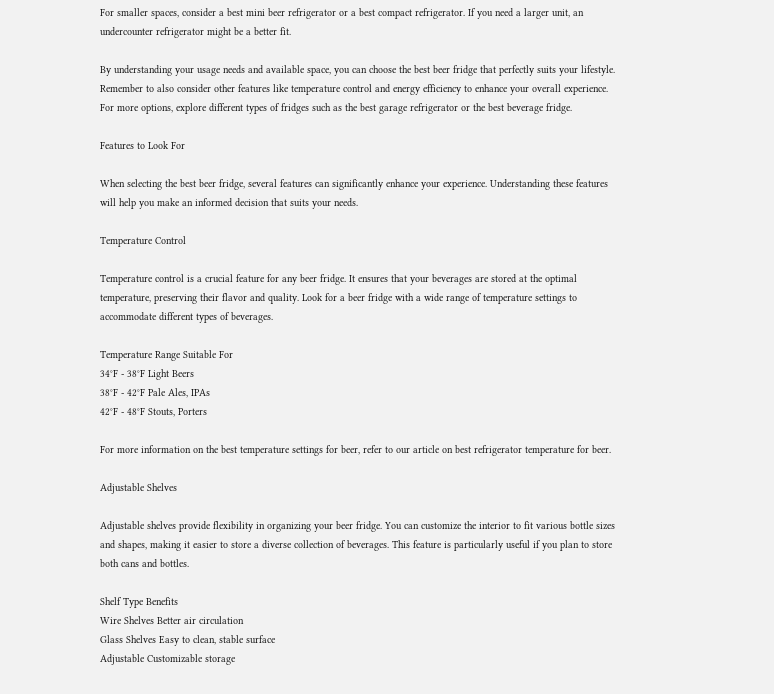For smaller spaces, consider a best mini beer refrigerator or a best compact refrigerator. If you need a larger unit, an undercounter refrigerator might be a better fit.

By understanding your usage needs and available space, you can choose the best beer fridge that perfectly suits your lifestyle. Remember to also consider other features like temperature control and energy efficiency to enhance your overall experience. For more options, explore different types of fridges such as the best garage refrigerator or the best beverage fridge.

Features to Look For

When selecting the best beer fridge, several features can significantly enhance your experience. Understanding these features will help you make an informed decision that suits your needs.

Temperature Control

Temperature control is a crucial feature for any beer fridge. It ensures that your beverages are stored at the optimal temperature, preserving their flavor and quality. Look for a beer fridge with a wide range of temperature settings to accommodate different types of beverages.

Temperature Range Suitable For
34°F - 38°F Light Beers
38°F - 42°F Pale Ales, IPAs
42°F - 48°F Stouts, Porters

For more information on the best temperature settings for beer, refer to our article on best refrigerator temperature for beer.

Adjustable Shelves

Adjustable shelves provide flexibility in organizing your beer fridge. You can customize the interior to fit various bottle sizes and shapes, making it easier to store a diverse collection of beverages. This feature is particularly useful if you plan to store both cans and bottles.

Shelf Type Benefits
Wire Shelves Better air circulation
Glass Shelves Easy to clean, stable surface
Adjustable Customizable storage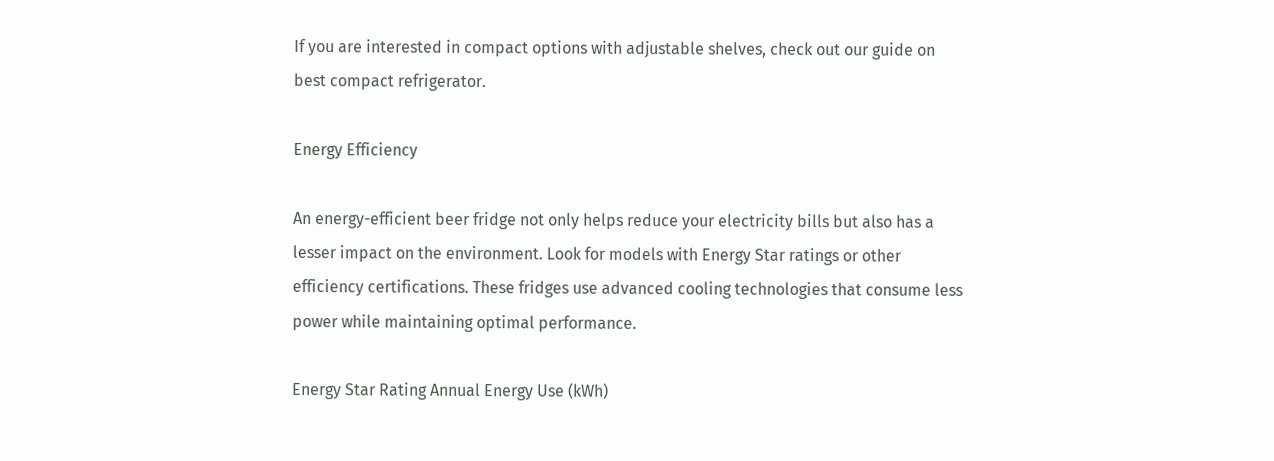If you are interested in compact options with adjustable shelves, check out our guide on best compact refrigerator.

Energy Efficiency

An energy-efficient beer fridge not only helps reduce your electricity bills but also has a lesser impact on the environment. Look for models with Energy Star ratings or other efficiency certifications. These fridges use advanced cooling technologies that consume less power while maintaining optimal performance.

Energy Star Rating Annual Energy Use (kWh)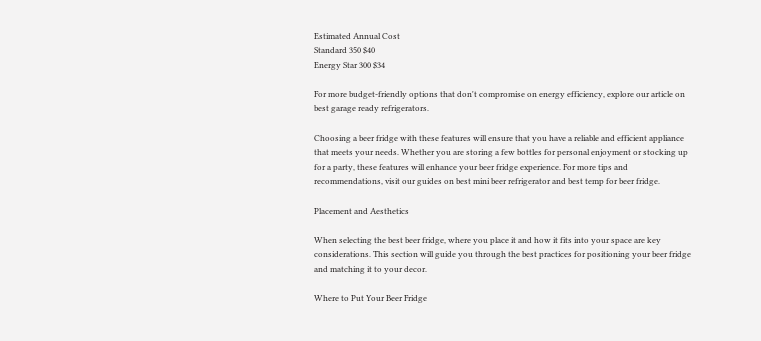Estimated Annual Cost
Standard 350 $40
Energy Star 300 $34

For more budget-friendly options that don't compromise on energy efficiency, explore our article on best garage ready refrigerators.

Choosing a beer fridge with these features will ensure that you have a reliable and efficient appliance that meets your needs. Whether you are storing a few bottles for personal enjoyment or stocking up for a party, these features will enhance your beer fridge experience. For more tips and recommendations, visit our guides on best mini beer refrigerator and best temp for beer fridge.

Placement and Aesthetics

When selecting the best beer fridge, where you place it and how it fits into your space are key considerations. This section will guide you through the best practices for positioning your beer fridge and matching it to your decor.

Where to Put Your Beer Fridge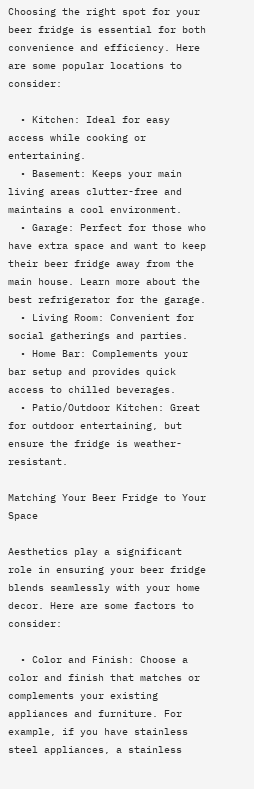Choosing the right spot for your beer fridge is essential for both convenience and efficiency. Here are some popular locations to consider:

  • Kitchen: Ideal for easy access while cooking or entertaining.
  • Basement: Keeps your main living areas clutter-free and maintains a cool environment.
  • Garage: Perfect for those who have extra space and want to keep their beer fridge away from the main house. Learn more about the best refrigerator for the garage.
  • Living Room: Convenient for social gatherings and parties.
  • Home Bar: Complements your bar setup and provides quick access to chilled beverages.
  • Patio/Outdoor Kitchen: Great for outdoor entertaining, but ensure the fridge is weather-resistant.

Matching Your Beer Fridge to Your Space

Aesthetics play a significant role in ensuring your beer fridge blends seamlessly with your home decor. Here are some factors to consider:

  • Color and Finish: Choose a color and finish that matches or complements your existing appliances and furniture. For example, if you have stainless steel appliances, a stainless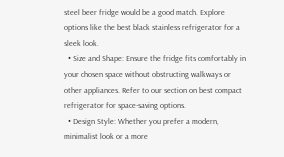steel beer fridge would be a good match. Explore options like the best black stainless refrigerator for a sleek look.
  • Size and Shape: Ensure the fridge fits comfortably in your chosen space without obstructing walkways or other appliances. Refer to our section on best compact refrigerator for space-saving options.
  • Design Style: Whether you prefer a modern, minimalist look or a more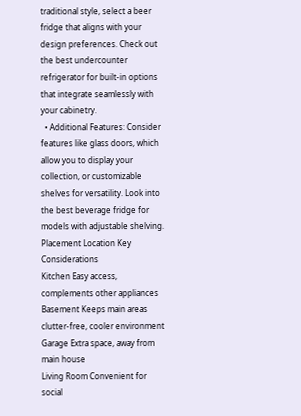traditional style, select a beer fridge that aligns with your design preferences. Check out the best undercounter refrigerator for built-in options that integrate seamlessly with your cabinetry.
  • Additional Features: Consider features like glass doors, which allow you to display your collection, or customizable shelves for versatility. Look into the best beverage fridge for models with adjustable shelving.
Placement Location Key Considerations
Kitchen Easy access, complements other appliances
Basement Keeps main areas clutter-free, cooler environment
Garage Extra space, away from main house
Living Room Convenient for social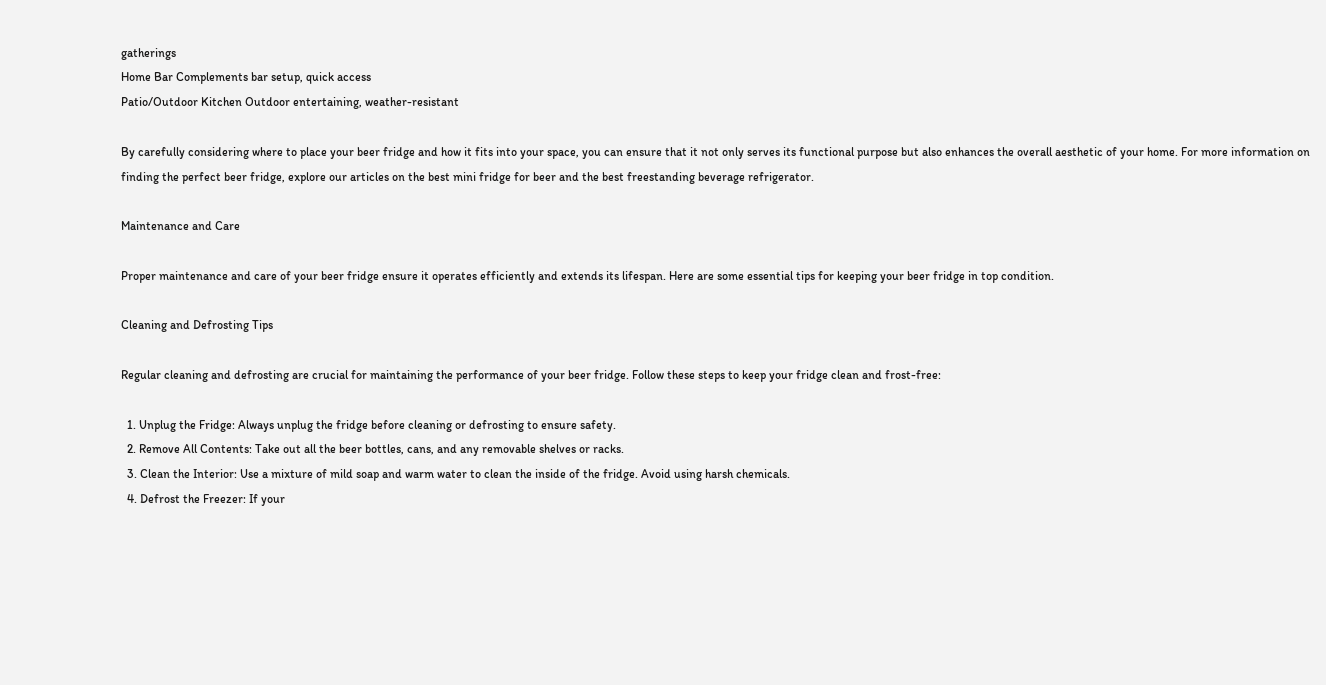gatherings
Home Bar Complements bar setup, quick access
Patio/Outdoor Kitchen Outdoor entertaining, weather-resistant

By carefully considering where to place your beer fridge and how it fits into your space, you can ensure that it not only serves its functional purpose but also enhances the overall aesthetic of your home. For more information on finding the perfect beer fridge, explore our articles on the best mini fridge for beer and the best freestanding beverage refrigerator.

Maintenance and Care

Proper maintenance and care of your beer fridge ensure it operates efficiently and extends its lifespan. Here are some essential tips for keeping your beer fridge in top condition.

Cleaning and Defrosting Tips

Regular cleaning and defrosting are crucial for maintaining the performance of your beer fridge. Follow these steps to keep your fridge clean and frost-free:

  1. Unplug the Fridge: Always unplug the fridge before cleaning or defrosting to ensure safety.
  2. Remove All Contents: Take out all the beer bottles, cans, and any removable shelves or racks.
  3. Clean the Interior: Use a mixture of mild soap and warm water to clean the inside of the fridge. Avoid using harsh chemicals.
  4. Defrost the Freezer: If your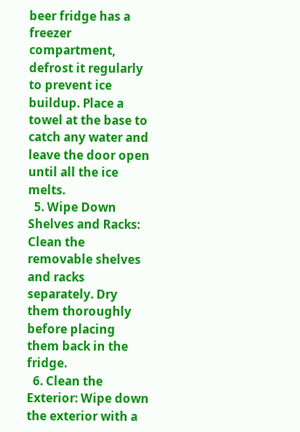beer fridge has a freezer compartment, defrost it regularly to prevent ice buildup. Place a towel at the base to catch any water and leave the door open until all the ice melts.
  5. Wipe Down Shelves and Racks: Clean the removable shelves and racks separately. Dry them thoroughly before placing them back in the fridge.
  6. Clean the Exterior: Wipe down the exterior with a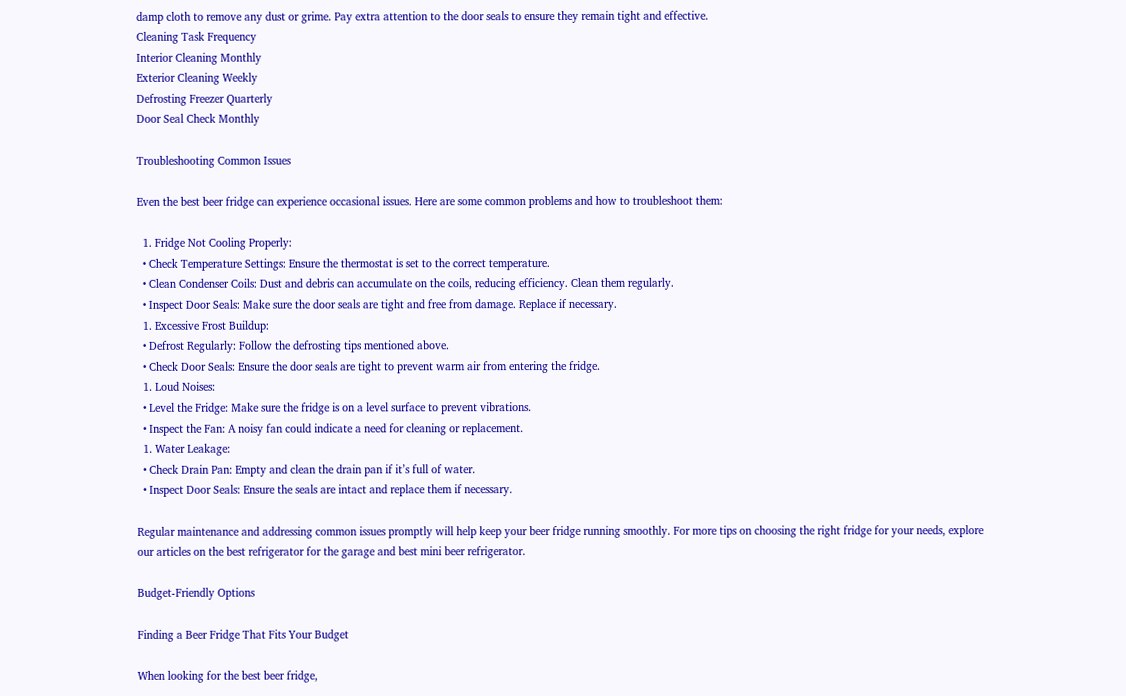damp cloth to remove any dust or grime. Pay extra attention to the door seals to ensure they remain tight and effective.
Cleaning Task Frequency
Interior Cleaning Monthly
Exterior Cleaning Weekly
Defrosting Freezer Quarterly
Door Seal Check Monthly

Troubleshooting Common Issues

Even the best beer fridge can experience occasional issues. Here are some common problems and how to troubleshoot them:

  1. Fridge Not Cooling Properly:
  • Check Temperature Settings: Ensure the thermostat is set to the correct temperature.
  • Clean Condenser Coils: Dust and debris can accumulate on the coils, reducing efficiency. Clean them regularly.
  • Inspect Door Seals: Make sure the door seals are tight and free from damage. Replace if necessary.
  1. Excessive Frost Buildup:
  • Defrost Regularly: Follow the defrosting tips mentioned above.
  • Check Door Seals: Ensure the door seals are tight to prevent warm air from entering the fridge.
  1. Loud Noises:
  • Level the Fridge: Make sure the fridge is on a level surface to prevent vibrations.
  • Inspect the Fan: A noisy fan could indicate a need for cleaning or replacement.
  1. Water Leakage:
  • Check Drain Pan: Empty and clean the drain pan if it’s full of water.
  • Inspect Door Seals: Ensure the seals are intact and replace them if necessary.

Regular maintenance and addressing common issues promptly will help keep your beer fridge running smoothly. For more tips on choosing the right fridge for your needs, explore our articles on the best refrigerator for the garage and best mini beer refrigerator.

Budget-Friendly Options

Finding a Beer Fridge That Fits Your Budget

When looking for the best beer fridge,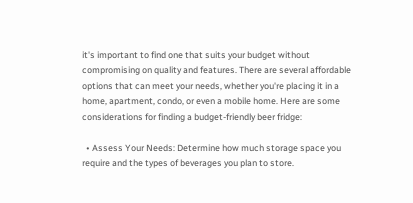it's important to find one that suits your budget without compromising on quality and features. There are several affordable options that can meet your needs, whether you're placing it in a home, apartment, condo, or even a mobile home. Here are some considerations for finding a budget-friendly beer fridge:

  • Assess Your Needs: Determine how much storage space you require and the types of beverages you plan to store.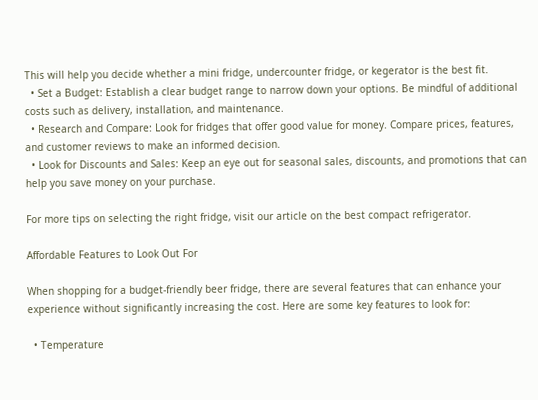This will help you decide whether a mini fridge, undercounter fridge, or kegerator is the best fit.
  • Set a Budget: Establish a clear budget range to narrow down your options. Be mindful of additional costs such as delivery, installation, and maintenance.
  • Research and Compare: Look for fridges that offer good value for money. Compare prices, features, and customer reviews to make an informed decision.
  • Look for Discounts and Sales: Keep an eye out for seasonal sales, discounts, and promotions that can help you save money on your purchase.

For more tips on selecting the right fridge, visit our article on the best compact refrigerator.

Affordable Features to Look Out For

When shopping for a budget-friendly beer fridge, there are several features that can enhance your experience without significantly increasing the cost. Here are some key features to look for:

  • Temperature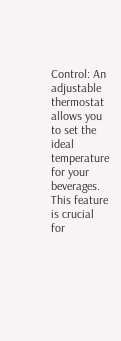Control: An adjustable thermostat allows you to set the ideal temperature for your beverages. This feature is crucial for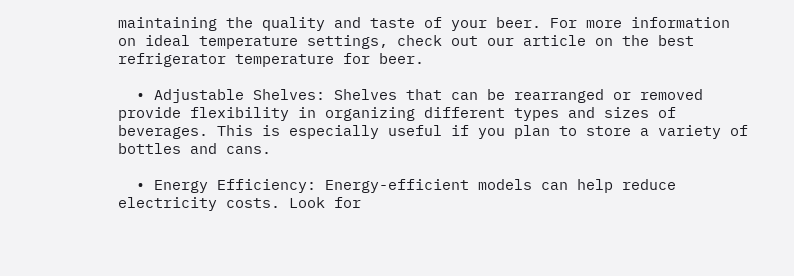maintaining the quality and taste of your beer. For more information on ideal temperature settings, check out our article on the best refrigerator temperature for beer.

  • Adjustable Shelves: Shelves that can be rearranged or removed provide flexibility in organizing different types and sizes of beverages. This is especially useful if you plan to store a variety of bottles and cans.

  • Energy Efficiency: Energy-efficient models can help reduce electricity costs. Look for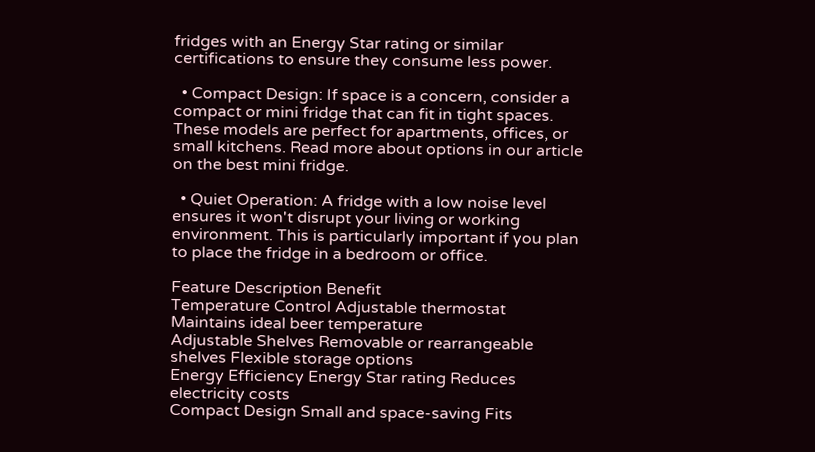fridges with an Energy Star rating or similar certifications to ensure they consume less power.

  • Compact Design: If space is a concern, consider a compact or mini fridge that can fit in tight spaces. These models are perfect for apartments, offices, or small kitchens. Read more about options in our article on the best mini fridge.

  • Quiet Operation: A fridge with a low noise level ensures it won't disrupt your living or working environment. This is particularly important if you plan to place the fridge in a bedroom or office.

Feature Description Benefit
Temperature Control Adjustable thermostat Maintains ideal beer temperature
Adjustable Shelves Removable or rearrangeable shelves Flexible storage options
Energy Efficiency Energy Star rating Reduces electricity costs
Compact Design Small and space-saving Fits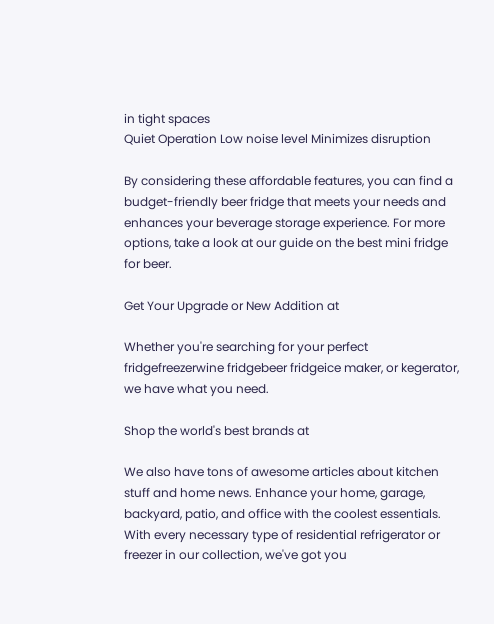in tight spaces
Quiet Operation Low noise level Minimizes disruption

By considering these affordable features, you can find a budget-friendly beer fridge that meets your needs and enhances your beverage storage experience. For more options, take a look at our guide on the best mini fridge for beer.

Get Your Upgrade or New Addition at

Whether you're searching for your perfect fridgefreezerwine fridgebeer fridgeice maker, or kegerator, we have what you need.

Shop the world's best brands at

We also have tons of awesome articles about kitchen stuff and home news. Enhance your home, garage, backyard, patio, and office with the coolest essentials. With every necessary type of residential refrigerator or freezer in our collection, we've got you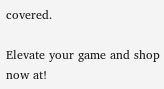covered.

Elevate your game and shop now at!